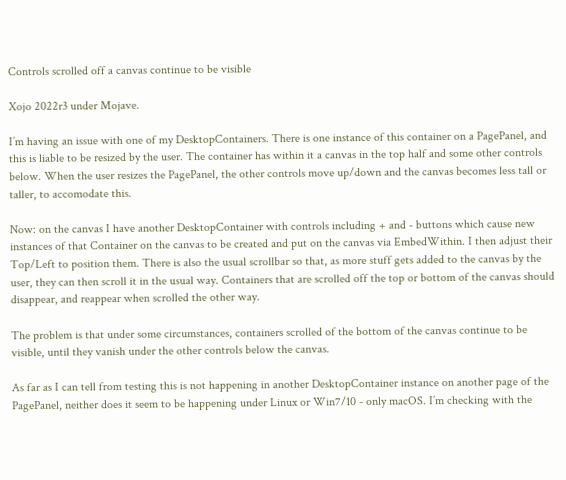Controls scrolled off a canvas continue to be visible

Xojo 2022r3 under Mojave.

I’m having an issue with one of my DesktopContainers. There is one instance of this container on a PagePanel, and this is liable to be resized by the user. The container has within it a canvas in the top half and some other controls below. When the user resizes the PagePanel, the other controls move up/down and the canvas becomes less tall or taller, to accomodate this.

Now: on the canvas I have another DesktopContainer with controls including + and - buttons which cause new instances of that Container on the canvas to be created and put on the canvas via EmbedWithin. I then adjust their Top/Left to position them. There is also the usual scrollbar so that, as more stuff gets added to the canvas by the user, they can then scroll it in the usual way. Containers that are scrolled off the top or bottom of the canvas should disappear, and reappear when scrolled the other way.

The problem is that under some circumstances, containers scrolled of the bottom of the canvas continue to be visible, until they vanish under the other controls below the canvas.

As far as I can tell from testing this is not happening in another DesktopContainer instance on another page of the PagePanel, neither does it seem to be happening under Linux or Win7/10 - only macOS. I’m checking with the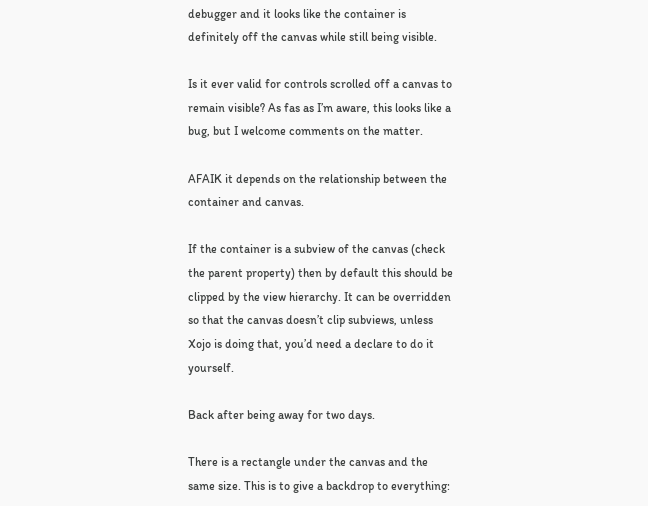debugger and it looks like the container is definitely off the canvas while still being visible.

Is it ever valid for controls scrolled off a canvas to remain visible? As fas as I’m aware, this looks like a bug, but I welcome comments on the matter.

AFAIK it depends on the relationship between the container and canvas.

If the container is a subview of the canvas (check the parent property) then by default this should be clipped by the view hierarchy. It can be overridden so that the canvas doesn’t clip subviews, unless Xojo is doing that, you’d need a declare to do it yourself.

Back after being away for two days.

There is a rectangle under the canvas and the same size. This is to give a backdrop to everything: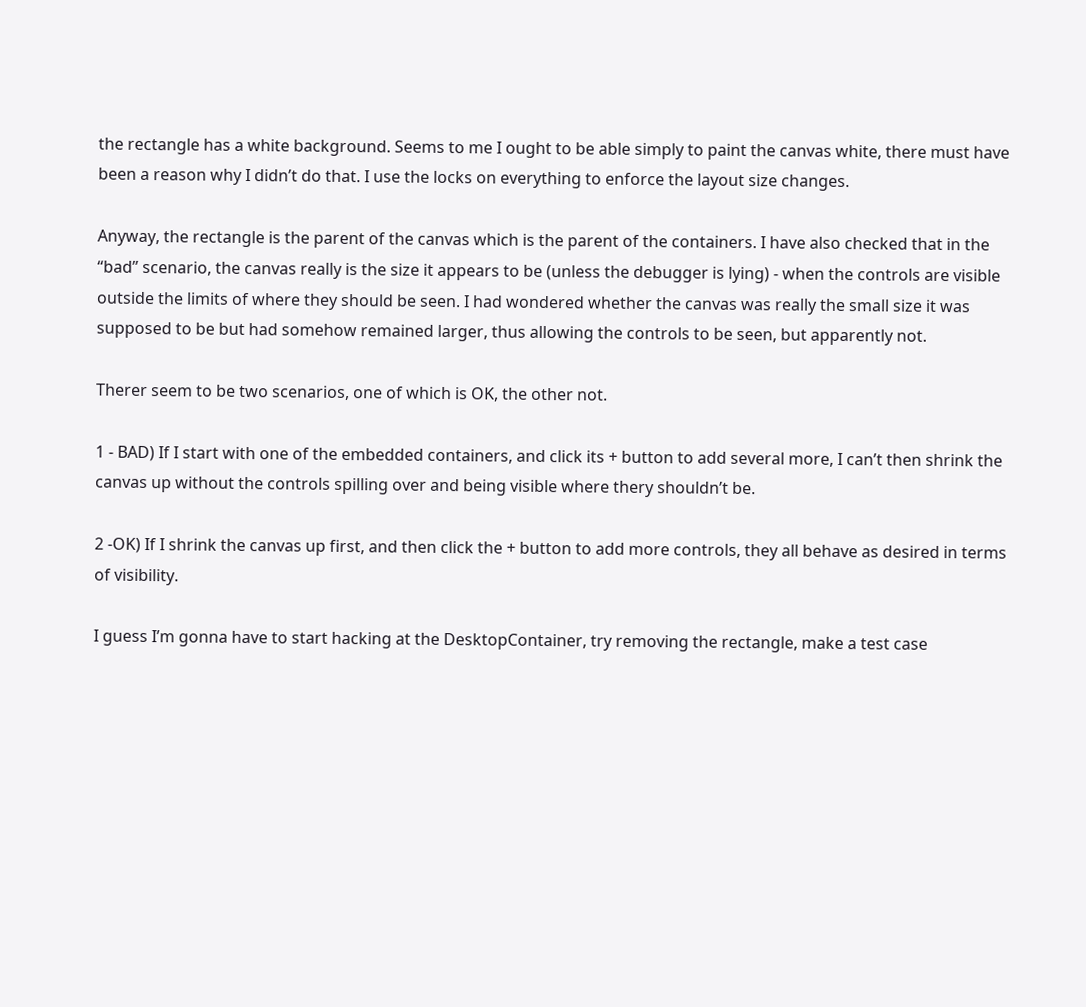the rectangle has a white background. Seems to me I ought to be able simply to paint the canvas white, there must have been a reason why I didn’t do that. I use the locks on everything to enforce the layout size changes.

Anyway, the rectangle is the parent of the canvas which is the parent of the containers. I have also checked that in the “bad” scenario, the canvas really is the size it appears to be (unless the debugger is lying) - when the controls are visible outside the limits of where they should be seen. I had wondered whether the canvas was really the small size it was supposed to be but had somehow remained larger, thus allowing the controls to be seen, but apparently not.

Therer seem to be two scenarios, one of which is OK, the other not.

1 - BAD) If I start with one of the embedded containers, and click its + button to add several more, I can’t then shrink the canvas up without the controls spilling over and being visible where thery shouldn’t be.

2 -OK) If I shrink the canvas up first, and then click the + button to add more controls, they all behave as desired in terms of visibility.

I guess I’m gonna have to start hacking at the DesktopContainer, try removing the rectangle, make a test case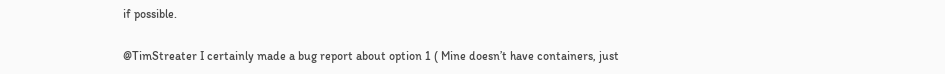if possible.

@TimStreater I certainly made a bug report about option 1 ( Mine doesn’t have containers, just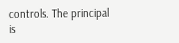controls. The principal is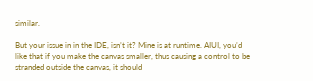similar.

But your issue in in the IDE, isn’t it? Mine is at runtime. AIUI, you’d like that if you make the canvas smaller, thus causing a control to be stranded outside the canvas, it should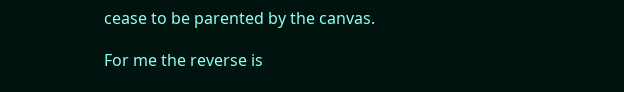cease to be parented by the canvas.

For me the reverse is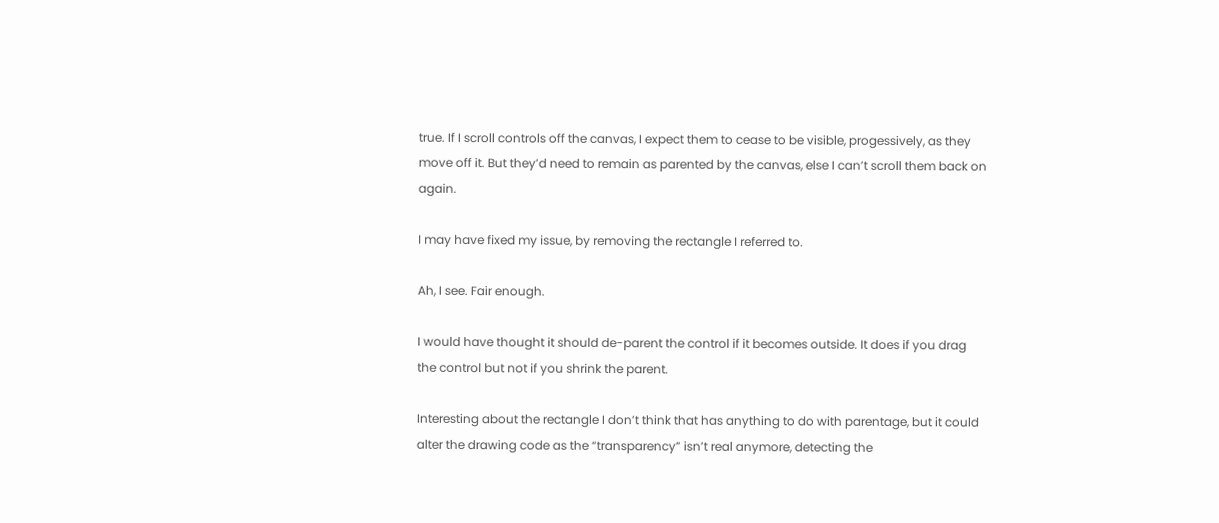true. If I scroll controls off the canvas, I expect them to cease to be visible, progessively, as they move off it. But they’d need to remain as parented by the canvas, else I can’t scroll them back on again.

I may have fixed my issue, by removing the rectangle I referred to.

Ah, I see. Fair enough.

I would have thought it should de-parent the control if it becomes outside. It does if you drag the control but not if you shrink the parent.

Interesting about the rectangle I don’t think that has anything to do with parentage, but it could alter the drawing code as the “transparency” isn’t real anymore, detecting the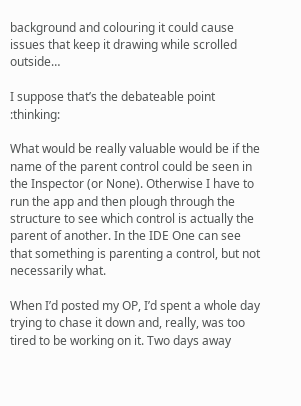background and colouring it could cause issues that keep it drawing while scrolled outside…

I suppose that’s the debateable point :thinking:

What would be really valuable would be if the name of the parent control could be seen in the Inspector (or None). Otherwise I have to run the app and then plough through the structure to see which control is actually the parent of another. In the IDE One can see that something is parenting a control, but not necessarily what.

When I’d posted my OP, I’d spent a whole day trying to chase it down and, really, was too tired to be working on it. Two days away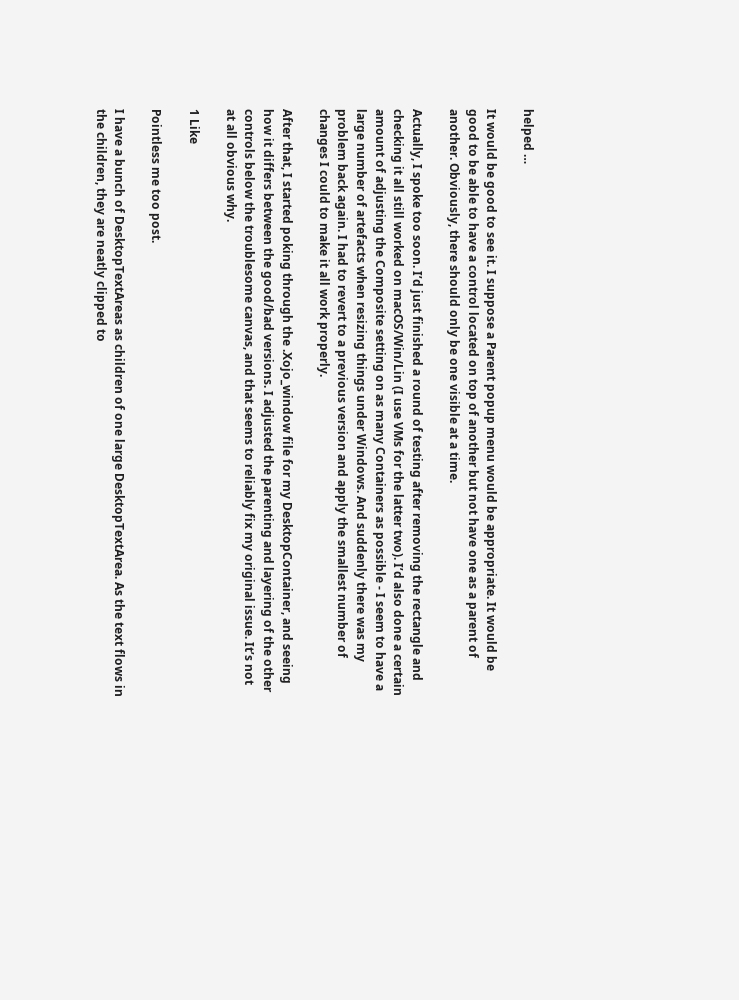helped …

It would be good to see it. I suppose a Parent popup menu would be appropriate. It would be good to be able to have a control located on top of another but not have one as a parent of another. Obviously, there should only be one visible at a time.

Actually, I spoke too soon. I’d just finished a round of testing after removing the rectangle and checking it all still worked on macOS/Win/Lin (I use VMs for the latter two). I’d also done a certain amount of adjusting the Composite setting on as many Containers as possible - I seem to have a large number of artefacts when resizing things under Windows. And suddenly there was my problem back again. I had to revert to a previous version and apply the smallest number of changes I could to make it all work properly.

After that, I started poking through the .Xojo_window file for my DesktopContainer, and seeing how it differs between the good/bad versions. I adjusted the parenting and layering of the other controls below the troublesome canvas, and that seems to reliably fix my original issue. It’s not at all obvious why.

1 Like

Pointless me too post.

I have a bunch of DesktopTextAreas as children of one large DesktopTextArea. As the text flows in the children, they are neatly clipped to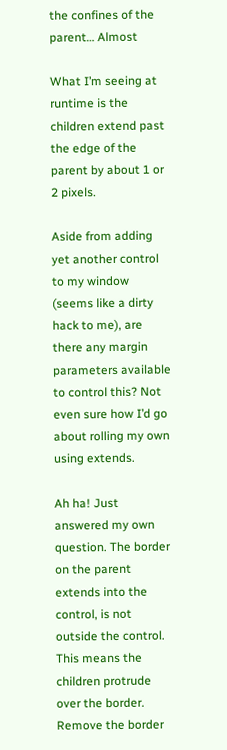the confines of the parent… Almost

What I’m seeing at runtime is the children extend past the edge of the parent by about 1 or 2 pixels.

Aside from adding yet another control to my window (seems like a dirty hack to me), are there any margin parameters available to control this? Not even sure how I’d go about rolling my own using extends.

Ah ha! Just answered my own question. The border on the parent extends into the control, is not outside the control. This means the children protrude over the border. Remove the border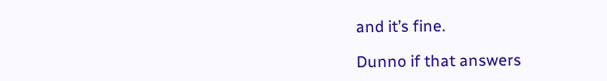and it’s fine.

Dunno if that answers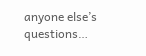anyone else’s questions…